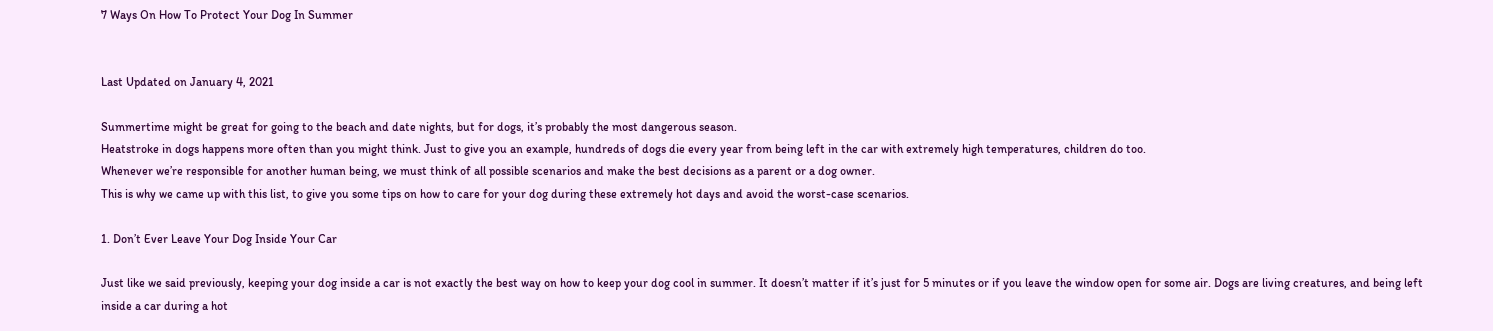7 Ways On How To Protect Your Dog In Summer


Last Updated on January 4, 2021

Summertime might be great for going to the beach and date nights, but for dogs, it’s probably the most dangerous season.
Heatstroke in dogs happens more often than you might think. Just to give you an example, hundreds of dogs die every year from being left in the car with extremely high temperatures, children do too.
Whenever we’re responsible for another human being, we must think of all possible scenarios and make the best decisions as a parent or a dog owner.
This is why we came up with this list, to give you some tips on how to care for your dog during these extremely hot days and avoid the worst-case scenarios.

1. Don’t Ever Leave Your Dog Inside Your Car

Just like we said previously, keeping your dog inside a car is not exactly the best way on how to keep your dog cool in summer. It doesn’t matter if it’s just for 5 minutes or if you leave the window open for some air. Dogs are living creatures, and being left inside a car during a hot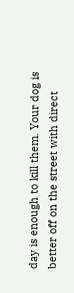day is enough to kill them. Your dog is better off on the street with direct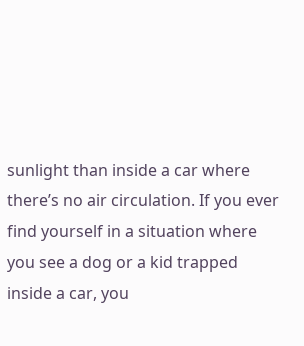sunlight than inside a car where there’s no air circulation. If you ever find yourself in a situation where you see a dog or a kid trapped inside a car, you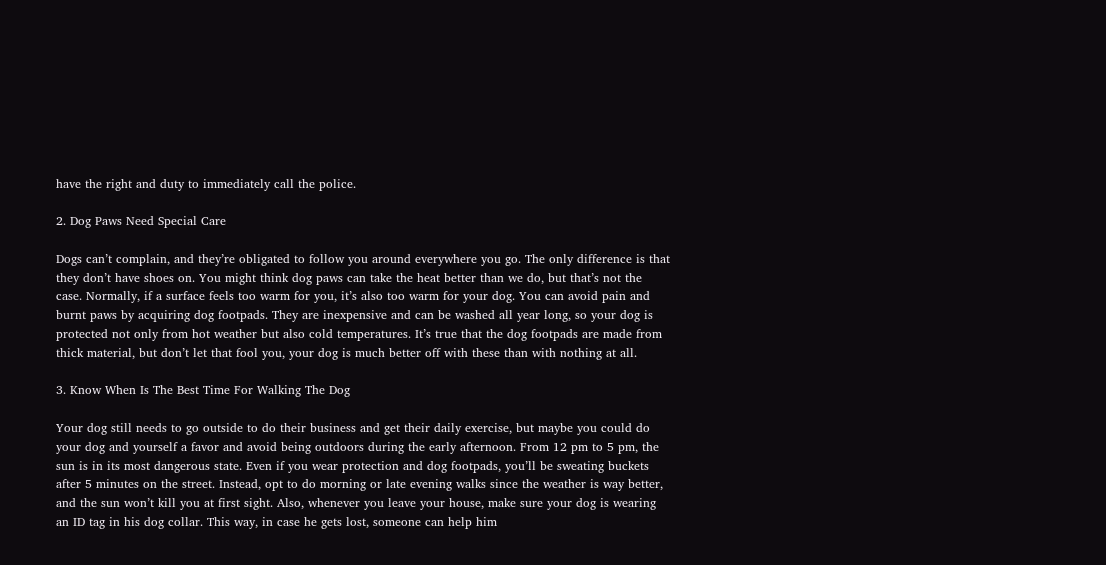have the right and duty to immediately call the police.

2. Dog Paws Need Special Care

Dogs can’t complain, and they’re obligated to follow you around everywhere you go. The only difference is that they don’t have shoes on. You might think dog paws can take the heat better than we do, but that’s not the case. Normally, if a surface feels too warm for you, it’s also too warm for your dog. You can avoid pain and burnt paws by acquiring dog footpads. They are inexpensive and can be washed all year long, so your dog is protected not only from hot weather but also cold temperatures. It’s true that the dog footpads are made from thick material, but don’t let that fool you, your dog is much better off with these than with nothing at all.

3. Know When Is The Best Time For Walking The Dog

Your dog still needs to go outside to do their business and get their daily exercise, but maybe you could do your dog and yourself a favor and avoid being outdoors during the early afternoon. From 12 pm to 5 pm, the sun is in its most dangerous state. Even if you wear protection and dog footpads, you’ll be sweating buckets after 5 minutes on the street. Instead, opt to do morning or late evening walks since the weather is way better, and the sun won’t kill you at first sight. Also, whenever you leave your house, make sure your dog is wearing an ID tag in his dog collar. This way, in case he gets lost, someone can help him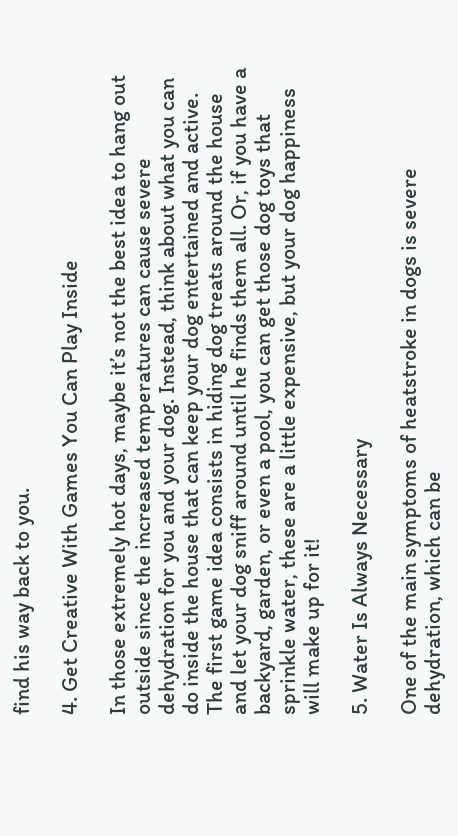find his way back to you.

4. Get Creative With Games You Can Play Inside

In those extremely hot days, maybe it’s not the best idea to hang out outside since the increased temperatures can cause severe dehydration for you and your dog. Instead, think about what you can do inside the house that can keep your dog entertained and active. The first game idea consists in hiding dog treats around the house and let your dog sniff around until he finds them all. Or, if you have a backyard, garden, or even a pool, you can get those dog toys that sprinkle water, these are a little expensive, but your dog happiness will make up for it!

5. Water Is Always Necessary

One of the main symptoms of heatstroke in dogs is severe dehydration, which can be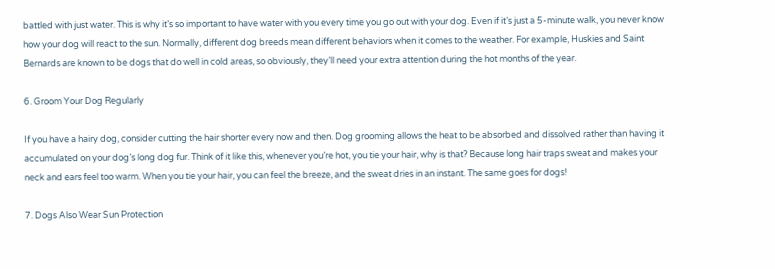battled with just water. This is why it’s so important to have water with you every time you go out with your dog. Even if it’s just a 5-minute walk, you never know how your dog will react to the sun. Normally, different dog breeds mean different behaviors when it comes to the weather. For example, Huskies and Saint Bernards are known to be dogs that do well in cold areas, so obviously, they’ll need your extra attention during the hot months of the year.

6. Groom Your Dog Regularly

If you have a hairy dog, consider cutting the hair shorter every now and then. Dog grooming allows the heat to be absorbed and dissolved rather than having it accumulated on your dog’s long dog fur. Think of it like this, whenever you’re hot, you tie your hair, why is that? Because long hair traps sweat and makes your neck and ears feel too warm. When you tie your hair, you can feel the breeze, and the sweat dries in an instant. The same goes for dogs!

7. Dogs Also Wear Sun Protection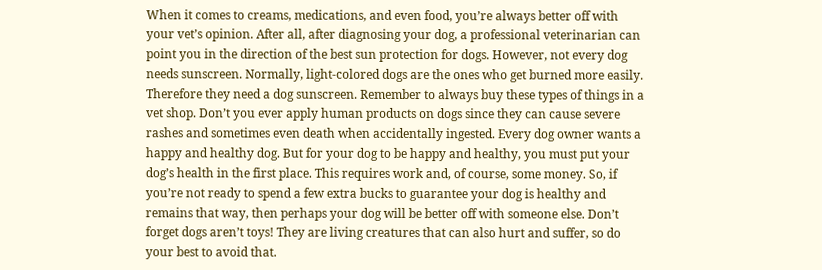When it comes to creams, medications, and even food, you’re always better off with your vet’s opinion. After all, after diagnosing your dog, a professional veterinarian can point you in the direction of the best sun protection for dogs. However, not every dog needs sunscreen. Normally, light-colored dogs are the ones who get burned more easily. Therefore they need a dog sunscreen. Remember to always buy these types of things in a vet shop. Don’t you ever apply human products on dogs since they can cause severe rashes and sometimes even death when accidentally ingested. Every dog owner wants a happy and healthy dog. But for your dog to be happy and healthy, you must put your dog’s health in the first place. This requires work and, of course, some money. So, if you’re not ready to spend a few extra bucks to guarantee your dog is healthy and remains that way, then perhaps your dog will be better off with someone else. Don’t forget dogs aren’t toys! They are living creatures that can also hurt and suffer, so do your best to avoid that.